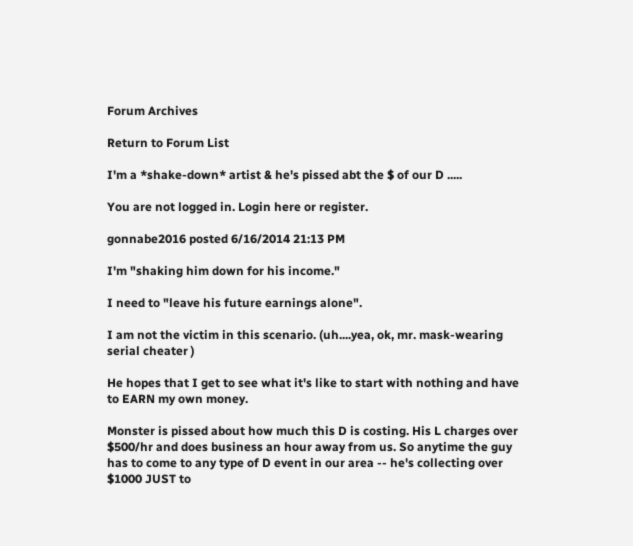Forum Archives

Return to Forum List

I'm a *shake-down* artist & he's pissed abt the $ of our D .....

You are not logged in. Login here or register.

gonnabe2016 posted 6/16/2014 21:13 PM

I'm "shaking him down for his income."

I need to "leave his future earnings alone".

I am not the victim in this scenario. (uh....yea, ok, mr. mask-wearing serial cheater )

He hopes that I get to see what it's like to start with nothing and have to EARN my own money.

Monster is pissed about how much this D is costing. His L charges over $500/hr and does business an hour away from us. So anytime the guy has to come to any type of D event in our area -- he's collecting over $1000 JUST to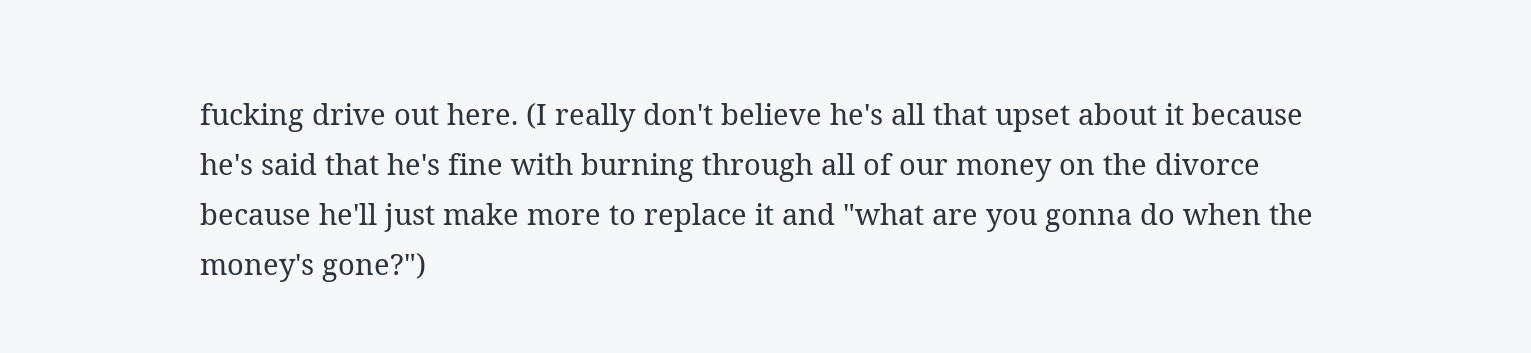fucking drive out here. (I really don't believe he's all that upset about it because he's said that he's fine with burning through all of our money on the divorce because he'll just make more to replace it and "what are you gonna do when the money's gone?")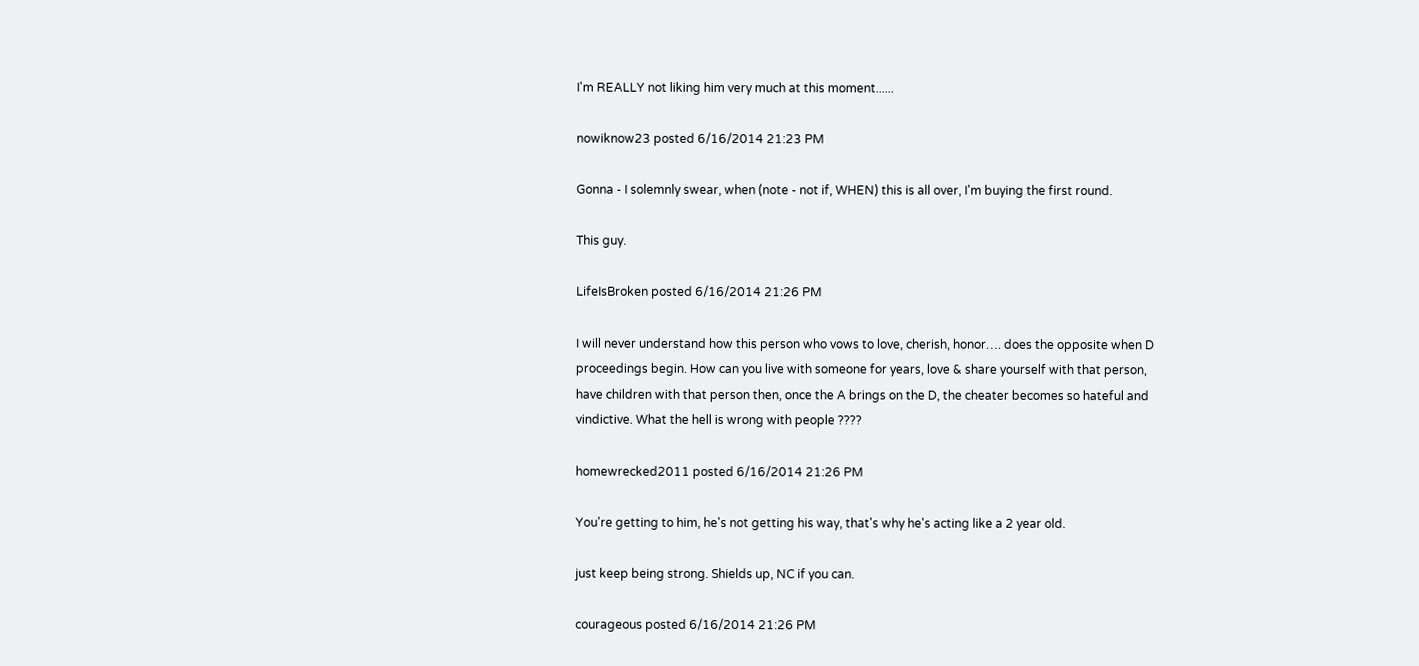I'm REALLY not liking him very much at this moment......

nowiknow23 posted 6/16/2014 21:23 PM

Gonna - I solemnly swear, when (note - not if, WHEN) this is all over, I'm buying the first round.

This guy.

LifeIsBroken posted 6/16/2014 21:26 PM

I will never understand how this person who vows to love, cherish, honor…. does the opposite when D proceedings begin. How can you live with someone for years, love & share yourself with that person, have children with that person then, once the A brings on the D, the cheater becomes so hateful and vindictive. What the hell is wrong with people ????

homewrecked2011 posted 6/16/2014 21:26 PM

You're getting to him, he's not getting his way, that's why he's acting like a 2 year old.

just keep being strong. Shields up, NC if you can.

courageous posted 6/16/2014 21:26 PM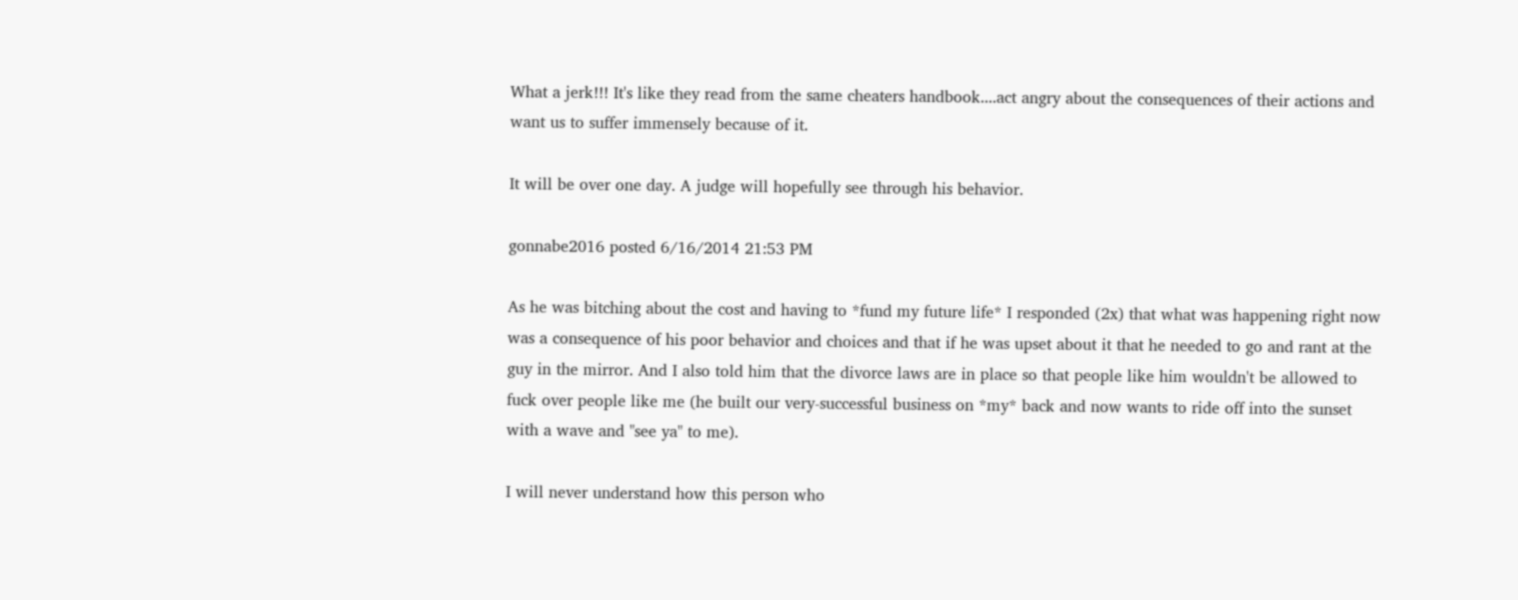What a jerk!!! It's like they read from the same cheaters handbook....act angry about the consequences of their actions and want us to suffer immensely because of it.

It will be over one day. A judge will hopefully see through his behavior.

gonnabe2016 posted 6/16/2014 21:53 PM

As he was bitching about the cost and having to *fund my future life* I responded (2x) that what was happening right now was a consequence of his poor behavior and choices and that if he was upset about it that he needed to go and rant at the guy in the mirror. And I also told him that the divorce laws are in place so that people like him wouldn't be allowed to fuck over people like me (he built our very-successful business on *my* back and now wants to ride off into the sunset with a wave and "see ya" to me).

I will never understand how this person who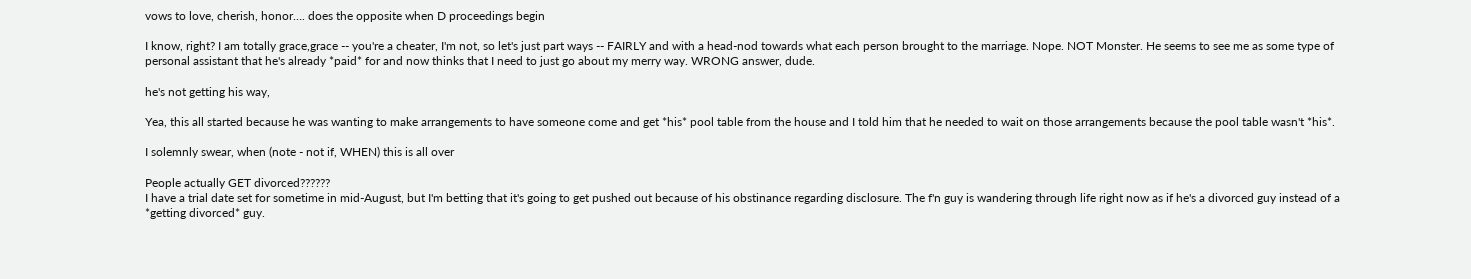vows to love, cherish, honor…. does the opposite when D proceedings begin

I know, right? I am totally grace,grace -- you're a cheater, I'm not, so let's just part ways -- FAIRLY and with a head-nod towards what each person brought to the marriage. Nope. NOT Monster. He seems to see me as some type of personal assistant that he's already *paid* for and now thinks that I need to just go about my merry way. WRONG answer, dude.

he's not getting his way,

Yea, this all started because he was wanting to make arrangements to have someone come and get *his* pool table from the house and I told him that he needed to wait on those arrangements because the pool table wasn't *his*.

I solemnly swear, when (note - not if, WHEN) this is all over

People actually GET divorced??????
I have a trial date set for sometime in mid-August, but I'm betting that it's going to get pushed out because of his obstinance regarding disclosure. The f'n guy is wandering through life right now as if he's a divorced guy instead of a *getting divorced* guy.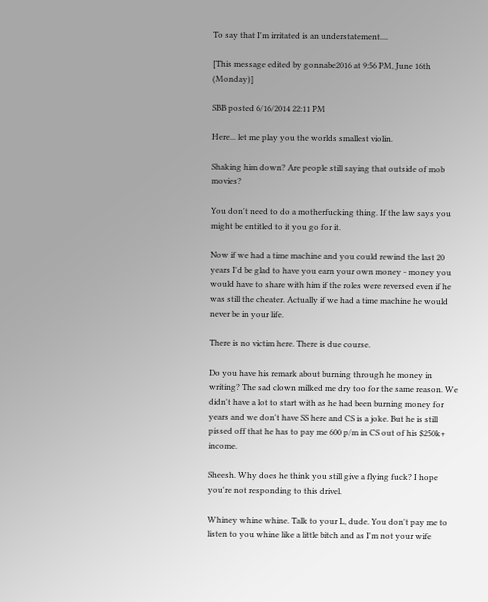To say that I'm irritated is an understatement....

[This message edited by gonnabe2016 at 9:56 PM, June 16th (Monday)]

SBB posted 6/16/2014 22:11 PM

Here... let me play you the worlds smallest violin.

Shaking him down? Are people still saying that outside of mob movies?

You don't need to do a motherfucking thing. If the law says you might be entitled to it you go for it.

Now if we had a time machine and you could rewind the last 20 years I'd be glad to have you earn your own money - money you would have to share with him if the roles were reversed even if he was still the cheater. Actually if we had a time machine he would never be in your life.

There is no victim here. There is due course.

Do you have his remark about burning through he money in writing? The sad clown milked me dry too for the same reason. We didn't have a lot to start with as he had been burning money for years and we don't have SS here and CS is a joke. But he is still pissed off that he has to pay me 600 p/m in CS out of his $250k+ income.

Sheesh. Why does he think you still give a flying fuck? I hope you're not responding to this drivel.

Whiney whine whine. Talk to your L, dude. You don't pay me to listen to you whine like a little bitch and as I'm not your wife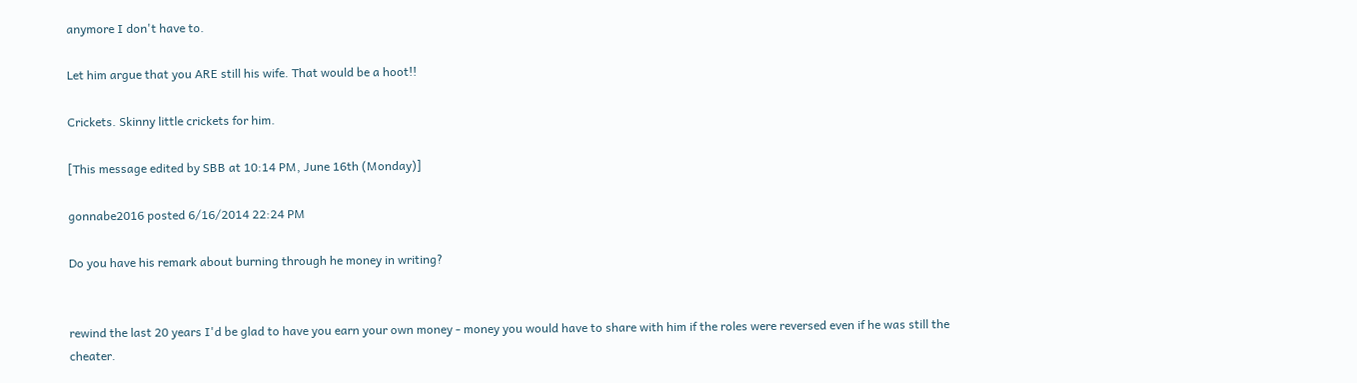anymore I don't have to.

Let him argue that you ARE still his wife. That would be a hoot!!

Crickets. Skinny little crickets for him.

[This message edited by SBB at 10:14 PM, June 16th (Monday)]

gonnabe2016 posted 6/16/2014 22:24 PM

Do you have his remark about burning through he money in writing?


rewind the last 20 years I'd be glad to have you earn your own money - money you would have to share with him if the roles were reversed even if he was still the cheater.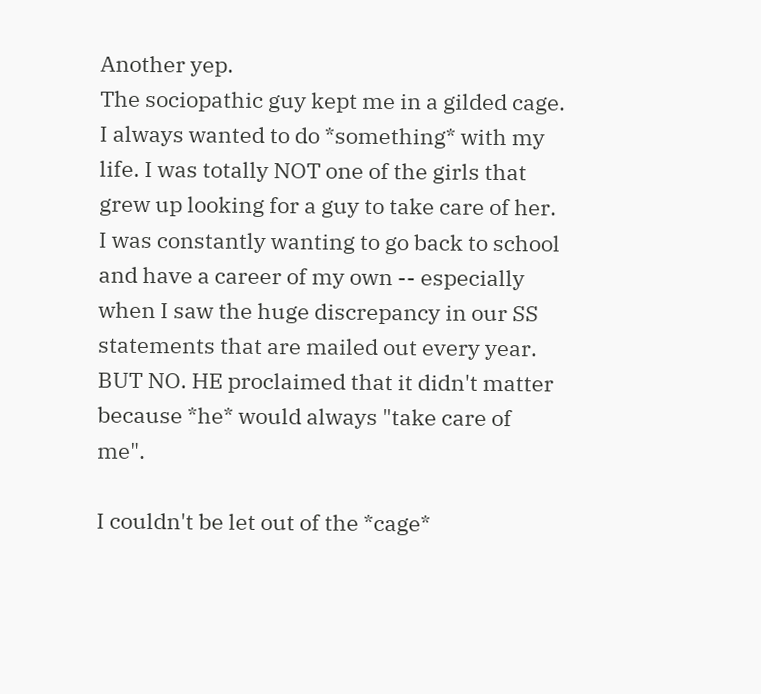Another yep.
The sociopathic guy kept me in a gilded cage. I always wanted to do *something* with my life. I was totally NOT one of the girls that grew up looking for a guy to take care of her. I was constantly wanting to go back to school and have a career of my own -- especially when I saw the huge discrepancy in our SS statements that are mailed out every year. BUT NO. HE proclaimed that it didn't matter because *he* would always "take care of me".

I couldn't be let out of the *cage*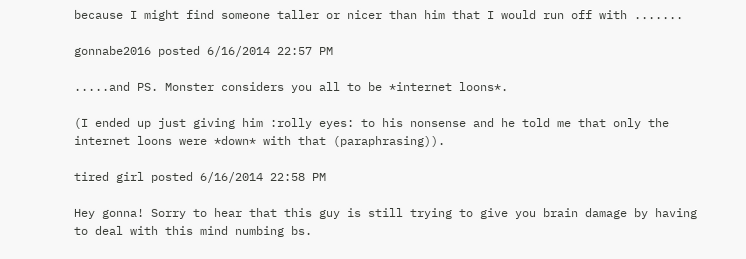because I might find someone taller or nicer than him that I would run off with .......

gonnabe2016 posted 6/16/2014 22:57 PM

.....and PS. Monster considers you all to be *internet loons*.

(I ended up just giving him :rolly eyes: to his nonsense and he told me that only the internet loons were *down* with that (paraphrasing)).

tired girl posted 6/16/2014 22:58 PM

Hey gonna! Sorry to hear that this guy is still trying to give you brain damage by having to deal with this mind numbing bs.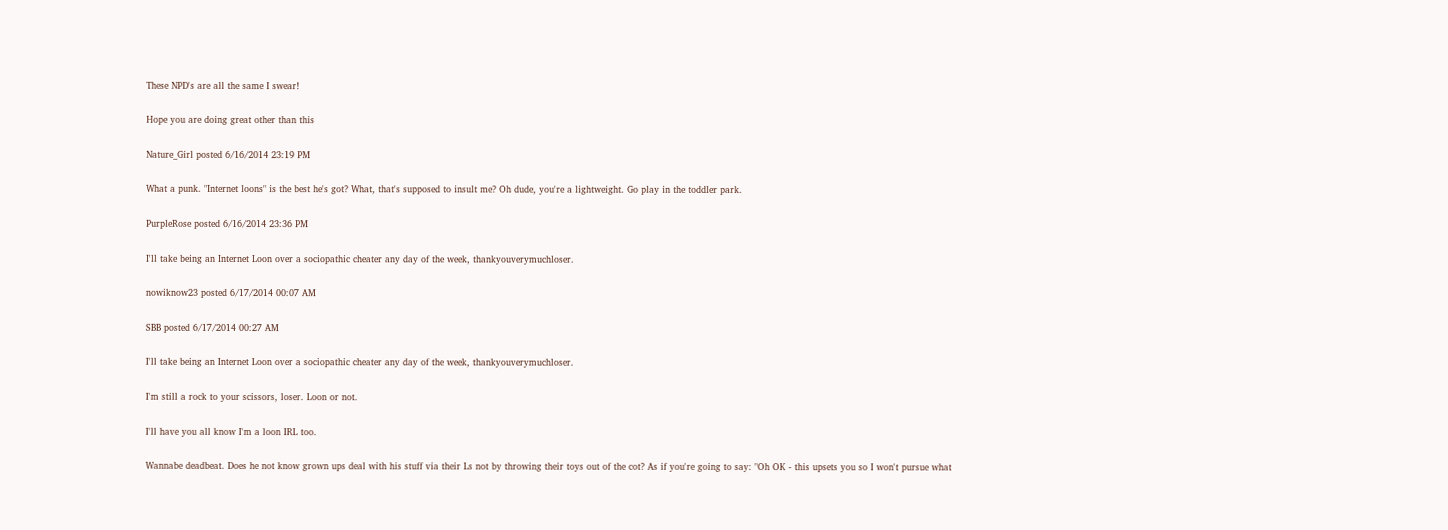These NPD's are all the same I swear!

Hope you are doing great other than this

Nature_Girl posted 6/16/2014 23:19 PM

What a punk. "Internet loons" is the best he's got? What, that's supposed to insult me? Oh dude, you're a lightweight. Go play in the toddler park.

PurpleRose posted 6/16/2014 23:36 PM

I'll take being an Internet Loon over a sociopathic cheater any day of the week, thankyouverymuchloser.

nowiknow23 posted 6/17/2014 00:07 AM

SBB posted 6/17/2014 00:27 AM

I'll take being an Internet Loon over a sociopathic cheater any day of the week, thankyouverymuchloser.

I'm still a rock to your scissors, loser. Loon or not.

I'll have you all know I'm a loon IRL too.

Wannabe deadbeat. Does he not know grown ups deal with his stuff via their Ls not by throwing their toys out of the cot? As if you're going to say: "Oh OK - this upsets you so I won't pursue what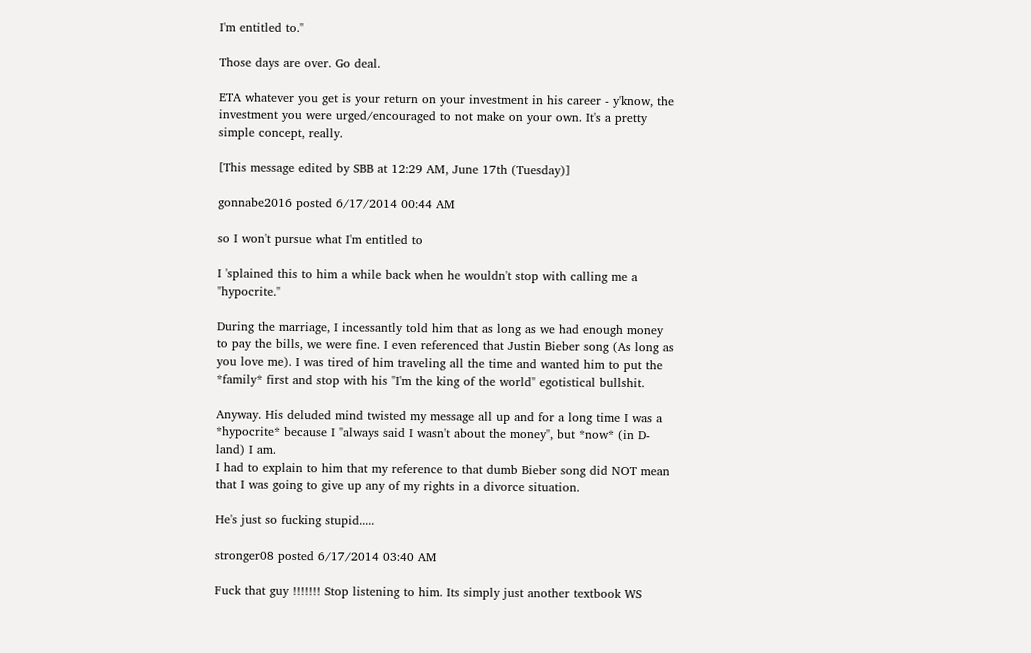I'm entitled to."

Those days are over. Go deal.

ETA whatever you get is your return on your investment in his career - y'know, the investment you were urged/encouraged to not make on your own. It's a pretty simple concept, really.

[This message edited by SBB at 12:29 AM, June 17th (Tuesday)]

gonnabe2016 posted 6/17/2014 00:44 AM

so I won't pursue what I'm entitled to

I 'splained this to him a while back when he wouldn't stop with calling me a "hypocrite."

During the marriage, I incessantly told him that as long as we had enough money to pay the bills, we were fine. I even referenced that Justin Bieber song (As long as you love me). I was tired of him traveling all the time and wanted him to put the *family* first and stop with his "I'm the king of the world" egotistical bullshit.

Anyway. His deluded mind twisted my message all up and for a long time I was a *hypocrite* because I "always said I wasn't about the money", but *now* (in D-land) I am.
I had to explain to him that my reference to that dumb Bieber song did NOT mean that I was going to give up any of my rights in a divorce situation.

He's just so fucking stupid.....

stronger08 posted 6/17/2014 03:40 AM

Fuck that guy !!!!!!! Stop listening to him. Its simply just another textbook WS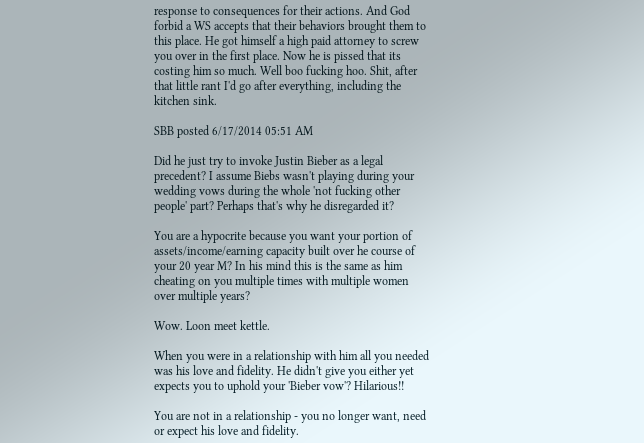response to consequences for their actions. And God forbid a WS accepts that their behaviors brought them to this place. He got himself a high paid attorney to screw you over in the first place. Now he is pissed that its costing him so much. Well boo fucking hoo. Shit, after that little rant I'd go after everything, including the kitchen sink.

SBB posted 6/17/2014 05:51 AM

Did he just try to invoke Justin Bieber as a legal precedent? I assume Biebs wasn't playing during your wedding vows during the whole 'not fucking other people' part? Perhaps that's why he disregarded it?

You are a hypocrite because you want your portion of assets/income/earning capacity built over he course of your 20 year M? In his mind this is the same as him cheating on you multiple times with multiple women over multiple years?

Wow. Loon meet kettle.

When you were in a relationship with him all you needed was his love and fidelity. He didn't give you either yet expects you to uphold your 'Bieber vow'? Hilarious!!

You are not in a relationship - you no longer want, need or expect his love and fidelity.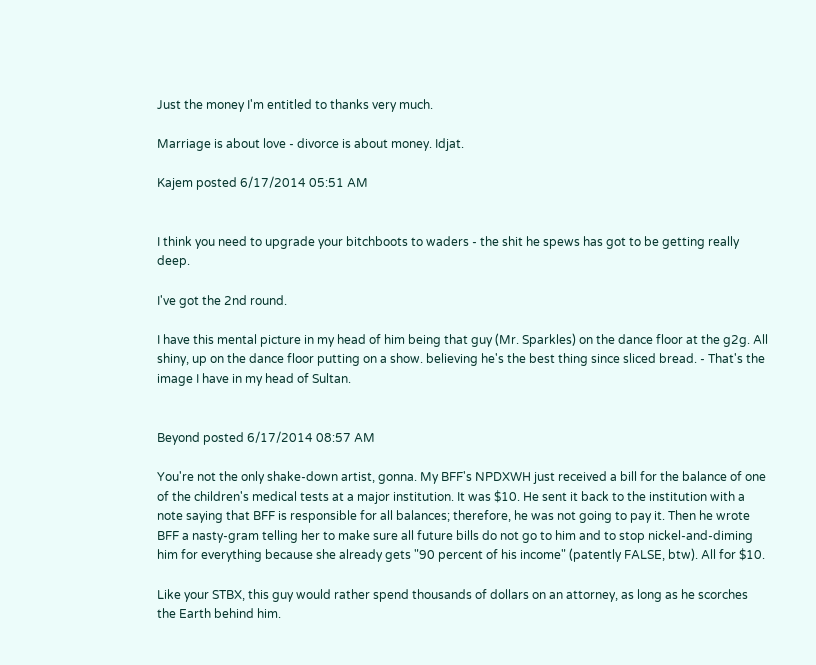Just the money I'm entitled to thanks very much.

Marriage is about love - divorce is about money. Idjat.

Kajem posted 6/17/2014 05:51 AM


I think you need to upgrade your bitchboots to waders - the shit he spews has got to be getting really deep.

I've got the 2nd round.

I have this mental picture in my head of him being that guy (Mr. Sparkles) on the dance floor at the g2g. All shiny, up on the dance floor putting on a show. believing he's the best thing since sliced bread. - That's the image I have in my head of Sultan.


Beyond posted 6/17/2014 08:57 AM

You're not the only shake-down artist, gonna. My BFF's NPDXWH just received a bill for the balance of one of the children's medical tests at a major institution. It was $10. He sent it back to the institution with a note saying that BFF is responsible for all balances; therefore, he was not going to pay it. Then he wrote BFF a nasty-gram telling her to make sure all future bills do not go to him and to stop nickel-and-diming him for everything because she already gets "90 percent of his income" (patently FALSE, btw). All for $10.

Like your STBX, this guy would rather spend thousands of dollars on an attorney, as long as he scorches the Earth behind him.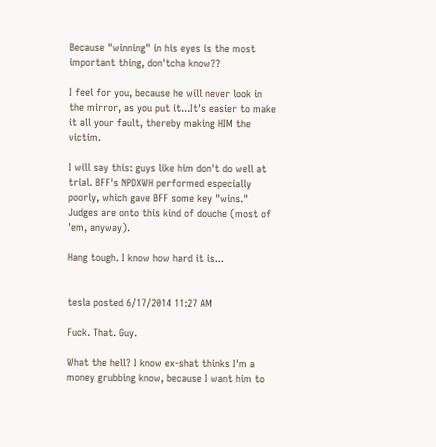Because "winning" in his eyes is the most important thing, don'tcha know??

I feel for you, because he will never look in the mirror, as you put it...It's easier to make it all your fault, thereby making HIM the victim.

I will say this: guys like him don't do well at trial. BFF's NPDXWH performed especially poorly, which gave BFF some key "wins." Judges are onto this kind of douche (most of 'em, anyway).

Hang tough. I know how hard it is...


tesla posted 6/17/2014 11:27 AM

Fuck. That. Guy.

What the hell? I know ex-shat thinks I'm a money grubbing know, because I want him to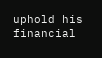uphold his financial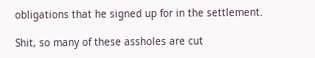obligations that he signed up for in the settlement.

Shit, so many of these assholes are cut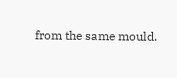from the same mould.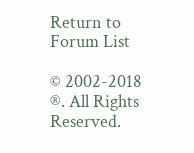Return to Forum List

© 2002-2018 ®. All Rights Reserved.